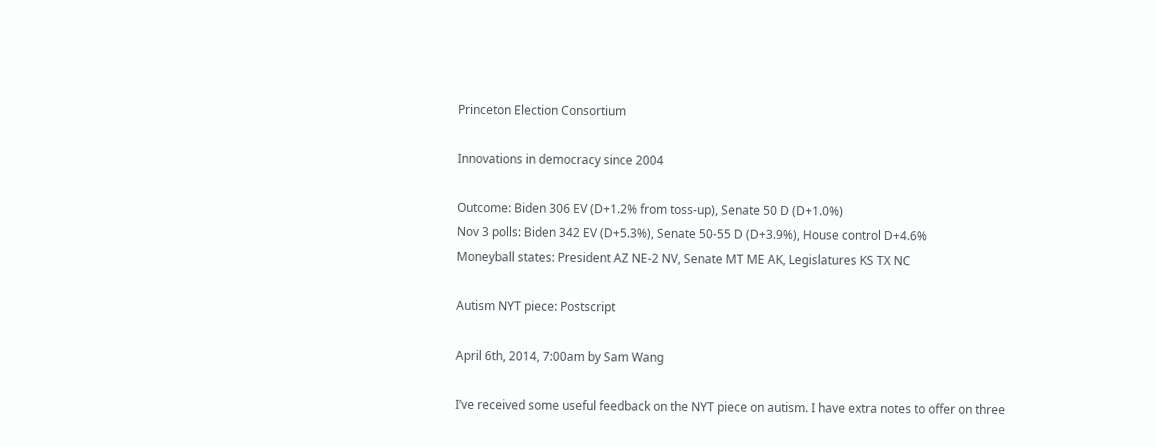Princeton Election Consortium

Innovations in democracy since 2004

Outcome: Biden 306 EV (D+1.2% from toss-up), Senate 50 D (D+1.0%)
Nov 3 polls: Biden 342 EV (D+5.3%), Senate 50-55 D (D+3.9%), House control D+4.6%
Moneyball states: President AZ NE-2 NV, Senate MT ME AK, Legislatures KS TX NC

Autism NYT piece: Postscript

April 6th, 2014, 7:00am by Sam Wang

I’ve received some useful feedback on the NYT piece on autism. I have extra notes to offer on three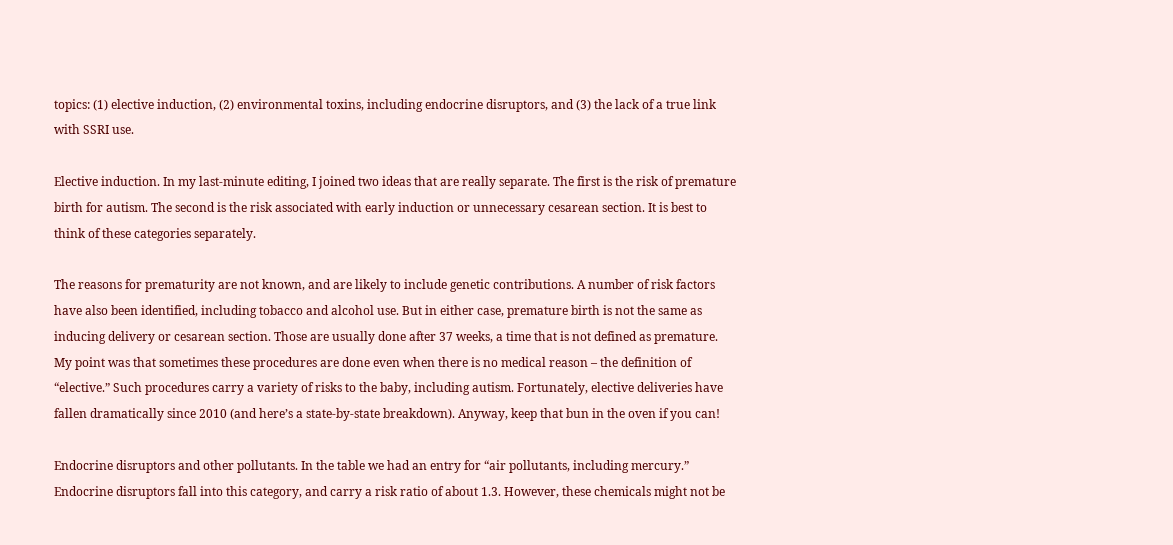topics: (1) elective induction, (2) environmental toxins, including endocrine disruptors, and (3) the lack of a true link with SSRI use.

Elective induction. In my last-minute editing, I joined two ideas that are really separate. The first is the risk of premature birth for autism. The second is the risk associated with early induction or unnecessary cesarean section. It is best to think of these categories separately.

The reasons for prematurity are not known, and are likely to include genetic contributions. A number of risk factors have also been identified, including tobacco and alcohol use. But in either case, premature birth is not the same as inducing delivery or cesarean section. Those are usually done after 37 weeks, a time that is not defined as premature. My point was that sometimes these procedures are done even when there is no medical reason – the definition of “elective.” Such procedures carry a variety of risks to the baby, including autism. Fortunately, elective deliveries have fallen dramatically since 2010 (and here’s a state-by-state breakdown). Anyway, keep that bun in the oven if you can!

Endocrine disruptors and other pollutants. In the table we had an entry for “air pollutants, including mercury.” Endocrine disruptors fall into this category, and carry a risk ratio of about 1.3. However, these chemicals might not be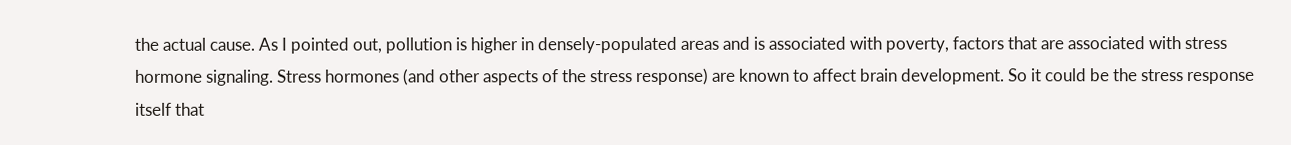the actual cause. As I pointed out, pollution is higher in densely-populated areas and is associated with poverty, factors that are associated with stress hormone signaling. Stress hormones (and other aspects of the stress response) are known to affect brain development. So it could be the stress response itself that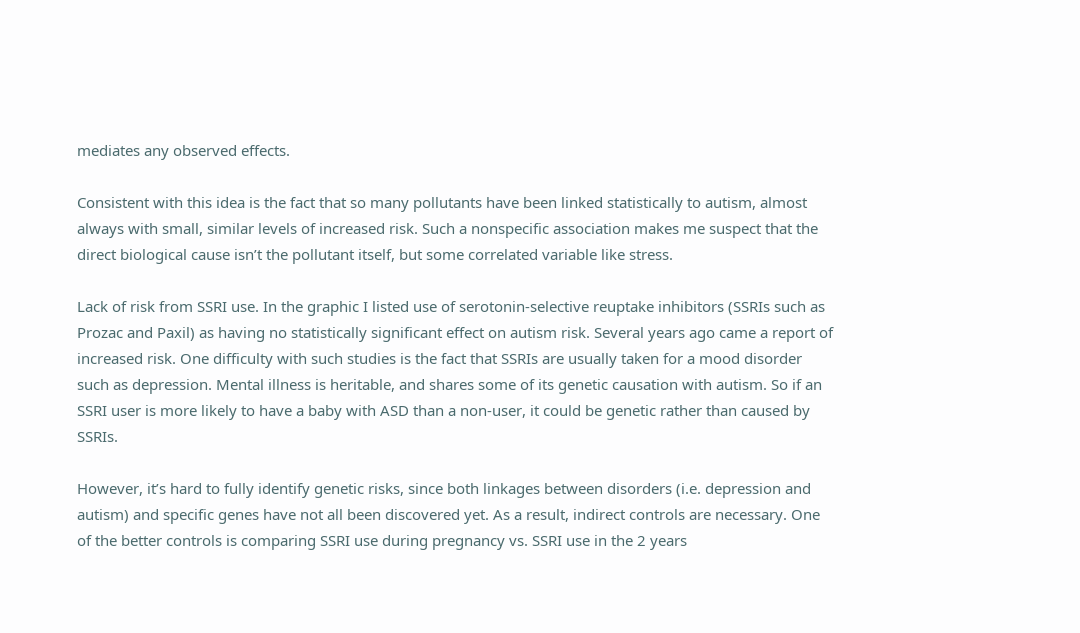mediates any observed effects.

Consistent with this idea is the fact that so many pollutants have been linked statistically to autism, almost always with small, similar levels of increased risk. Such a nonspecific association makes me suspect that the direct biological cause isn’t the pollutant itself, but some correlated variable like stress.

Lack of risk from SSRI use. In the graphic I listed use of serotonin-selective reuptake inhibitors (SSRIs such as Prozac and Paxil) as having no statistically significant effect on autism risk. Several years ago came a report of increased risk. One difficulty with such studies is the fact that SSRIs are usually taken for a mood disorder such as depression. Mental illness is heritable, and shares some of its genetic causation with autism. So if an SSRI user is more likely to have a baby with ASD than a non-user, it could be genetic rather than caused by SSRIs.

However, it’s hard to fully identify genetic risks, since both linkages between disorders (i.e. depression and autism) and specific genes have not all been discovered yet. As a result, indirect controls are necessary. One of the better controls is comparing SSRI use during pregnancy vs. SSRI use in the 2 years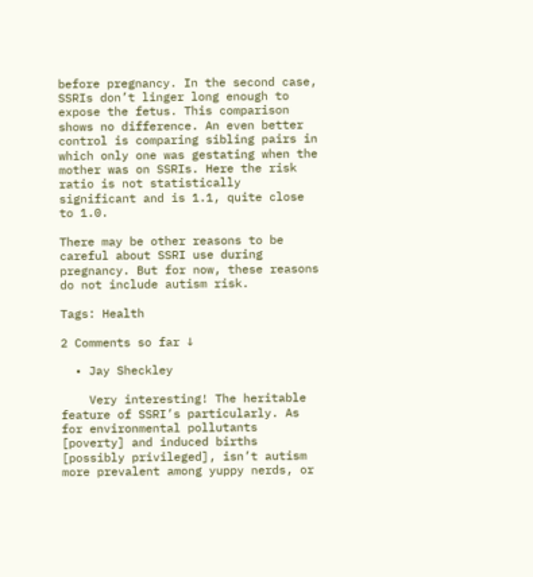before pregnancy. In the second case, SSRIs don’t linger long enough to expose the fetus. This comparison shows no difference. An even better control is comparing sibling pairs in which only one was gestating when the mother was on SSRIs. Here the risk ratio is not statistically significant and is 1.1, quite close to 1.0.

There may be other reasons to be careful about SSRI use during pregnancy. But for now, these reasons do not include autism risk.

Tags: Health

2 Comments so far ↓

  • Jay Sheckley

    Very interesting! The heritable feature of SSRI’s particularly. As for environmental pollutants [poverty] and induced births [possibly privileged], isn’t autism more prevalent among yuppy nerds, or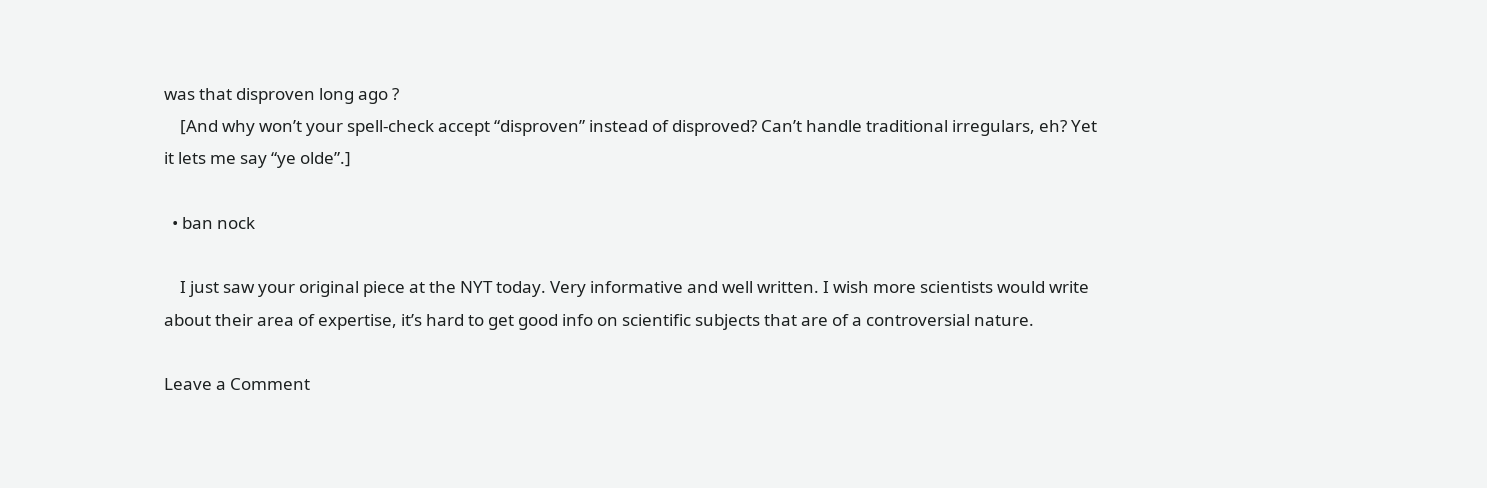was that disproven long ago ?
    [And why won’t your spell-check accept “disproven” instead of disproved? Can’t handle traditional irregulars, eh? Yet it lets me say “ye olde”.]

  • ban nock

    I just saw your original piece at the NYT today. Very informative and well written. I wish more scientists would write about their area of expertise, it’s hard to get good info on scientific subjects that are of a controversial nature.

Leave a Comment